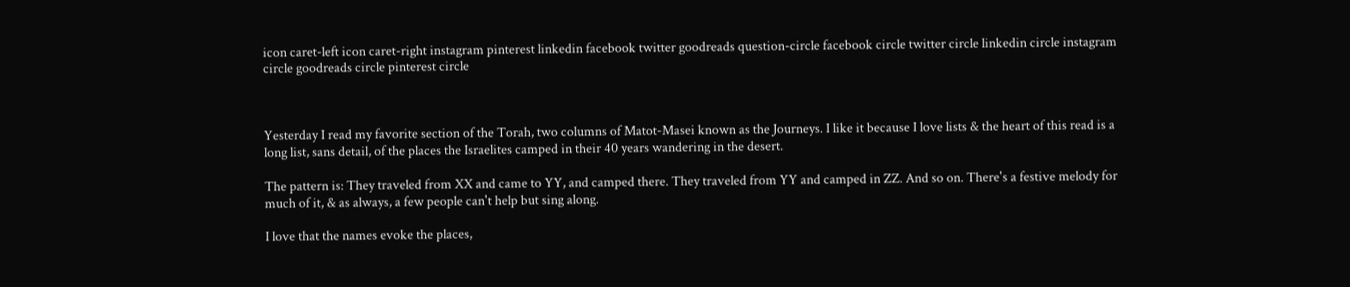icon caret-left icon caret-right instagram pinterest linkedin facebook twitter goodreads question-circle facebook circle twitter circle linkedin circle instagram circle goodreads circle pinterest circle



Yesterday I read my favorite section of the Torah, two columns of Matot-Masei known as the Journeys. I like it because I love lists & the heart of this read is a long list, sans detail, of the places the Israelites camped in their 40 years wandering in the desert.

The pattern is: They traveled from XX and came to YY, and camped there. They traveled from YY and camped in ZZ. And so on. There's a festive melody for much of it, & as always, a few people can't help but sing along.

I love that the names evoke the places,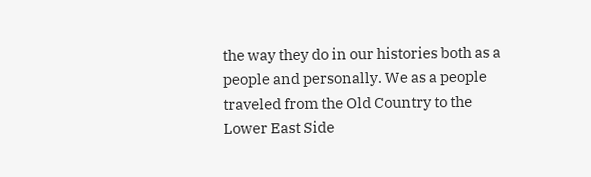the way they do in our histories both as a people and personally. We as a people traveled from the Old Country to the Lower East Side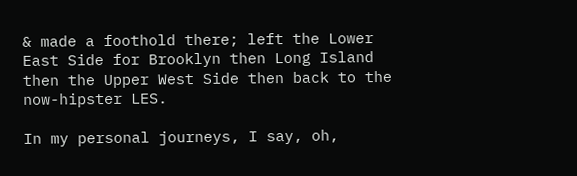& made a foothold there; left the Lower East Side for Brooklyn then Long Island then the Upper West Side then back to the now-hipster LES.

In my personal journeys, I say, oh,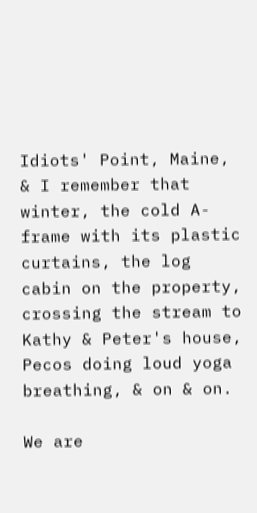Idiots' Point, Maine, & I remember that winter, the cold A-frame with its plastic curtains, the log cabin on the property, crossing the stream to Kathy & Peter's house, Pecos doing loud yoga breathing, & on & on.

We are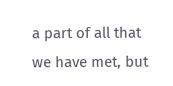a part of all that we have met, but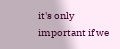it's only important if we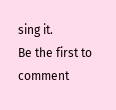sing it.
Be the first to comment